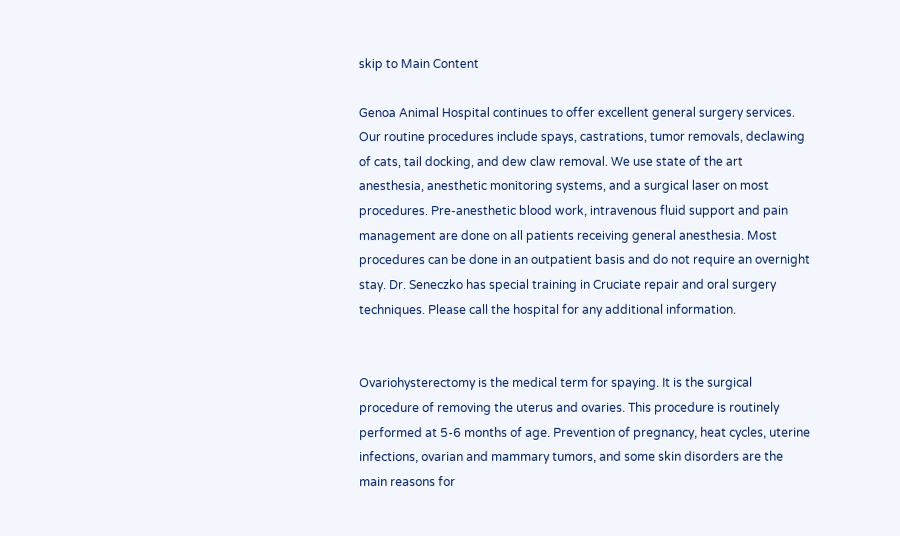skip to Main Content

Genoa Animal Hospital continues to offer excellent general surgery services. Our routine procedures include spays, castrations, tumor removals, declawing of cats, tail docking, and dew claw removal. We use state of the art anesthesia, anesthetic monitoring systems, and a surgical laser on most procedures. Pre-anesthetic blood work, intravenous fluid support and pain management are done on all patients receiving general anesthesia. Most procedures can be done in an outpatient basis and do not require an overnight stay. Dr. Seneczko has special training in Cruciate repair and oral surgery techniques. Please call the hospital for any additional information.


Ovariohysterectomy is the medical term for spaying. It is the surgical procedure of removing the uterus and ovaries. This procedure is routinely performed at 5-6 months of age. Prevention of pregnancy, heat cycles, uterine infections, ovarian and mammary tumors, and some skin disorders are the main reasons for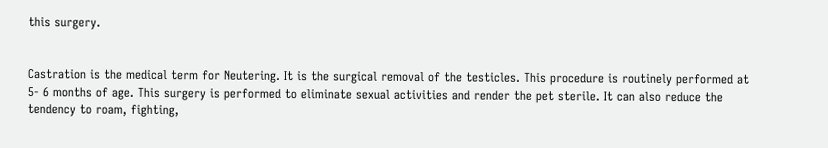this surgery.


Castration is the medical term for Neutering. It is the surgical removal of the testicles. This procedure is routinely performed at 5- 6 months of age. This surgery is performed to eliminate sexual activities and render the pet sterile. It can also reduce the tendency to roam, fighting,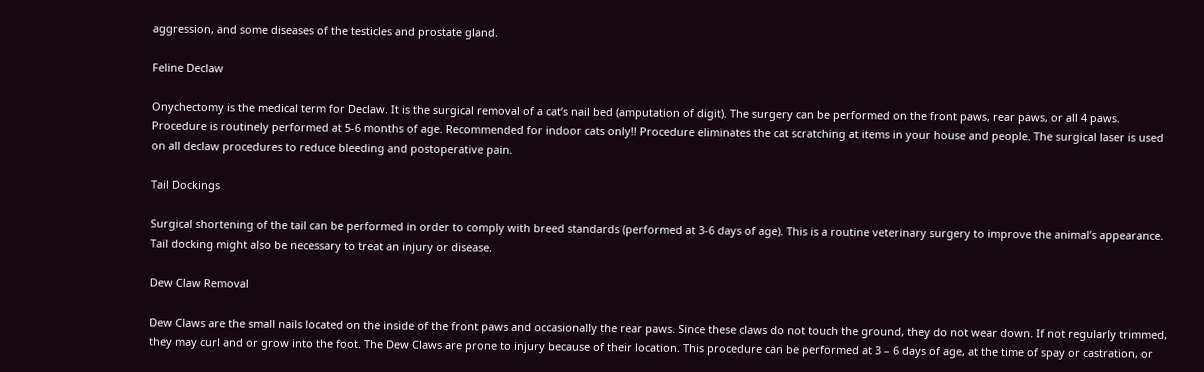aggression, and some diseases of the testicles and prostate gland.

Feline Declaw

Onychectomy is the medical term for Declaw. It is the surgical removal of a cat’s nail bed (amputation of digit). The surgery can be performed on the front paws, rear paws, or all 4 paws. Procedure is routinely performed at 5-6 months of age. Recommended for indoor cats only!! Procedure eliminates the cat scratching at items in your house and people. The surgical laser is used on all declaw procedures to reduce bleeding and postoperative pain.

Tail Dockings

Surgical shortening of the tail can be performed in order to comply with breed standards (performed at 3-6 days of age). This is a routine veterinary surgery to improve the animal’s appearance. Tail docking might also be necessary to treat an injury or disease.

Dew Claw Removal

Dew Claws are the small nails located on the inside of the front paws and occasionally the rear paws. Since these claws do not touch the ground, they do not wear down. If not regularly trimmed, they may curl and or grow into the foot. The Dew Claws are prone to injury because of their location. This procedure can be performed at 3 – 6 days of age, at the time of spay or castration, or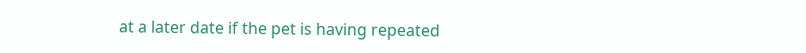at a later date if the pet is having repeated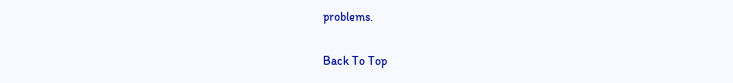problems.

Back To Top